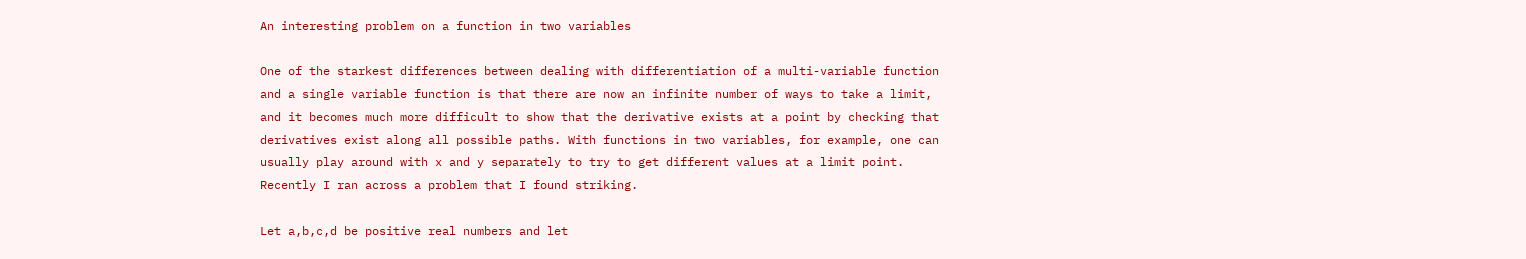An interesting problem on a function in two variables

One of the starkest differences between dealing with differentiation of a multi-variable function and a single variable function is that there are now an infinite number of ways to take a limit, and it becomes much more difficult to show that the derivative exists at a point by checking that derivatives exist along all possible paths. With functions in two variables, for example, one can usually play around with x and y separately to try to get different values at a limit point. Recently I ran across a problem that I found striking.

Let a,b,c,d be positive real numbers and let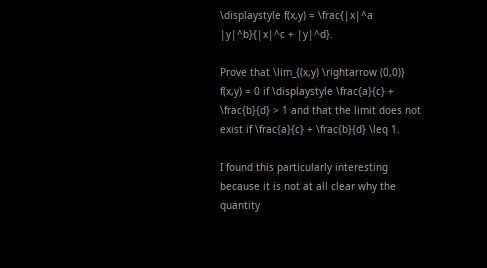\displaystyle f(x,y) = \frac{|x|^a |y|^b}{|x|^c + |y|^d}.

Prove that \lim_{(x,y) \rightarrow (0,0)} f(x,y) = 0 if \displaystyle \frac{a}{c} + \frac{b}{d} > 1 and that the limit does not exist if \frac{a}{c} + \frac{b}{d} \leq 1.

I found this particularly interesting because it is not at all clear why the quantity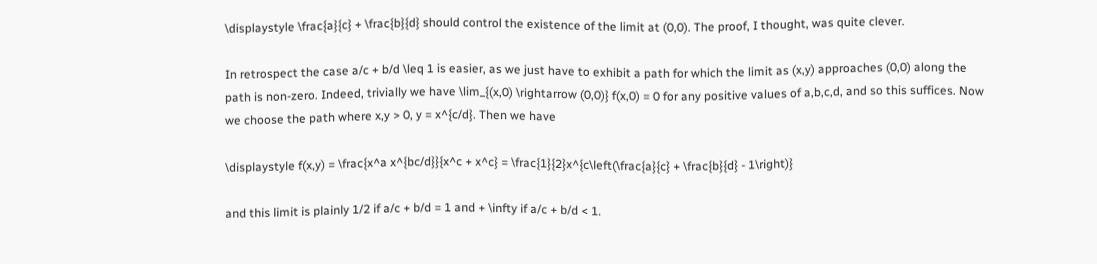\displaystyle \frac{a}{c} + \frac{b}{d} should control the existence of the limit at (0,0). The proof, I thought, was quite clever.

In retrospect the case a/c + b/d \leq 1 is easier, as we just have to exhibit a path for which the limit as (x,y) approaches (0,0) along the path is non-zero. Indeed, trivially we have \lim_{(x,0) \rightarrow (0,0)} f(x,0) = 0 for any positive values of a,b,c,d, and so this suffices. Now we choose the path where x,y > 0, y = x^{c/d}. Then we have

\displaystyle f(x,y) = \frac{x^a x^{bc/d}}{x^c + x^c} = \frac{1}{2}x^{c\left(\frac{a}{c} + \frac{b}{d} - 1\right)}

and this limit is plainly 1/2 if a/c + b/d = 1 and + \infty if a/c + b/d < 1.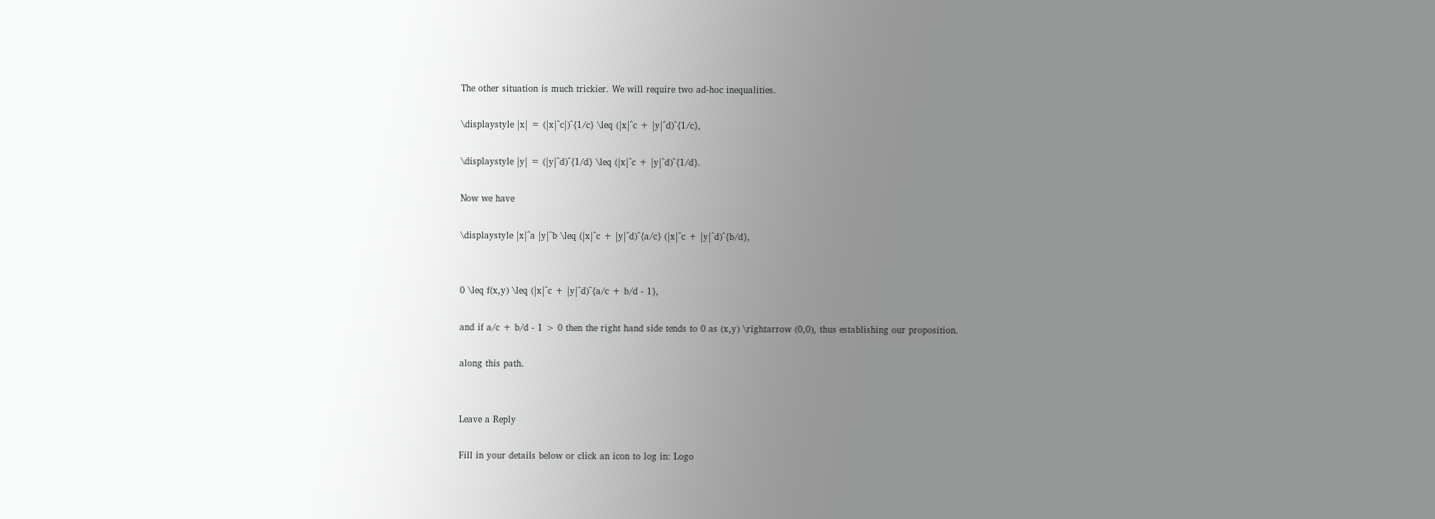The other situation is much trickier. We will require two ad-hoc inequalities.

\displaystyle |x| = (|x|^c|)^{1/c} \leq (|x|^c + |y|^d)^{1/c},

\displaystyle |y| = (|y|^d)^{1/d} \leq (|x|^c + |y|^d)^{1/d}.

Now we have

\displaystyle |x|^a |y|^b \leq (|x|^c + |y|^d)^{a/c} (|x|^c + |y|^d)^{b/d},


0 \leq f(x,y) \leq (|x|^c + |y|^d)^{a/c + b/d - 1},

and if a/c + b/d - 1 > 0 then the right hand side tends to 0 as (x,y) \rightarrow (0,0), thus establishing our proposition.

along this path.


Leave a Reply

Fill in your details below or click an icon to log in: Logo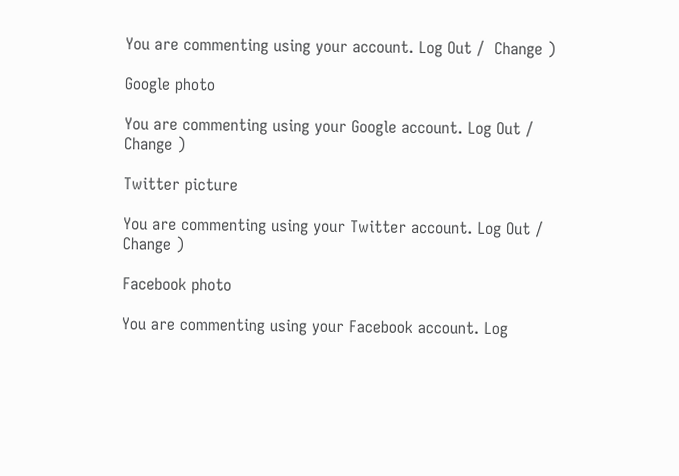You are commenting using your account. Log Out /  Change )

Google photo

You are commenting using your Google account. Log Out /  Change )

Twitter picture

You are commenting using your Twitter account. Log Out /  Change )

Facebook photo

You are commenting using your Facebook account. Log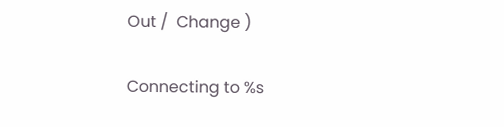Out /  Change )

Connecting to %s